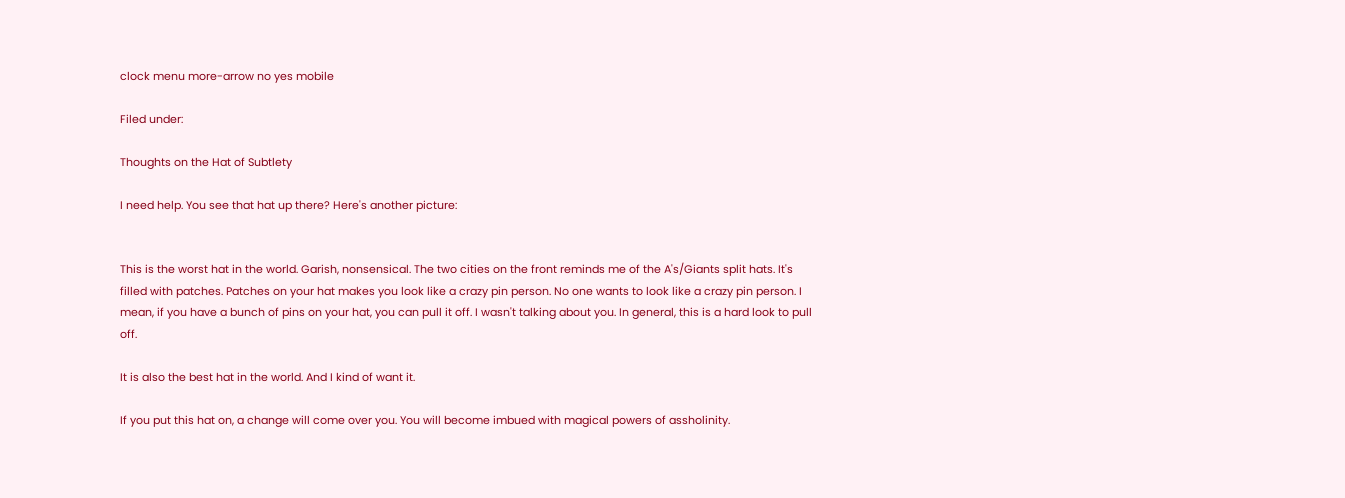clock menu more-arrow no yes mobile

Filed under:

Thoughts on the Hat of Subtlety

I need help. You see that hat up there? Here's another picture:


This is the worst hat in the world. Garish, nonsensical. The two cities on the front reminds me of the A's/Giants split hats. It's filled with patches. Patches on your hat makes you look like a crazy pin person. No one wants to look like a crazy pin person. I mean, if you have a bunch of pins on your hat, you can pull it off. I wasn't talking about you. In general, this is a hard look to pull off.

It is also the best hat in the world. And I kind of want it.

If you put this hat on, a change will come over you. You will become imbued with magical powers of assholinity.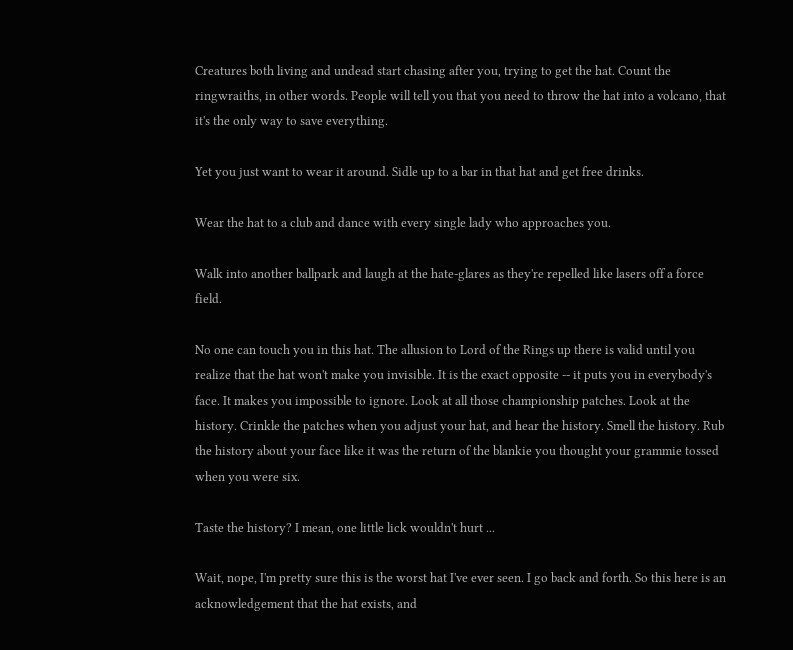Creatures both living and undead start chasing after you, trying to get the hat. Count the ringwraiths, in other words. People will tell you that you need to throw the hat into a volcano, that it's the only way to save everything.

Yet you just want to wear it around. Sidle up to a bar in that hat and get free drinks.

Wear the hat to a club and dance with every single lady who approaches you.

Walk into another ballpark and laugh at the hate-glares as they're repelled like lasers off a force field.

No one can touch you in this hat. The allusion to Lord of the Rings up there is valid until you realize that the hat won't make you invisible. It is the exact opposite -- it puts you in everybody's face. It makes you impossible to ignore. Look at all those championship patches. Look at the history. Crinkle the patches when you adjust your hat, and hear the history. Smell the history. Rub the history about your face like it was the return of the blankie you thought your grammie tossed when you were six.

Taste the history? I mean, one little lick wouldn't hurt ...

Wait, nope, I'm pretty sure this is the worst hat I've ever seen. I go back and forth. So this here is an acknowledgement that the hat exists, and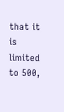that it is limited to 500,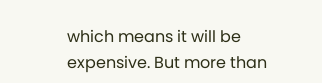which means it will be expensive. But more than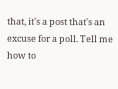that, it's a post that's an excuse for a poll. Tell me how to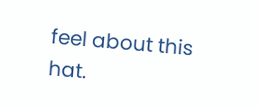feel about this hat.